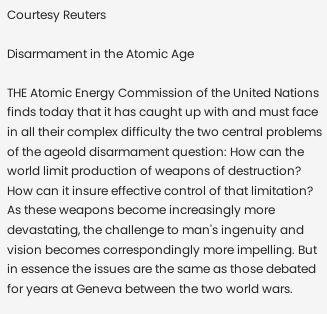Courtesy Reuters

Disarmament in the Atomic Age

THE Atomic Energy Commission of the United Nations finds today that it has caught up with and must face in all their complex difficulty the two central problems of the ageold disarmament question: How can the world limit production of weapons of destruction? How can it insure effective control of that limitation? As these weapons become increasingly more devastating, the challenge to man's ingenuity and vision becomes correspondingly more impelling. But in essence the issues are the same as those debated for years at Geneva between the two world wars.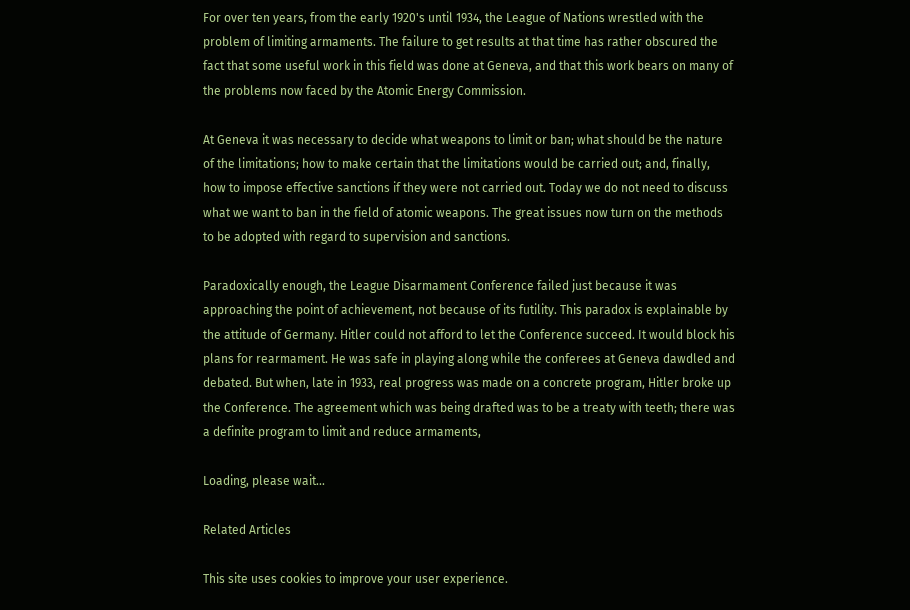For over ten years, from the early 1920's until 1934, the League of Nations wrestled with the problem of limiting armaments. The failure to get results at that time has rather obscured the fact that some useful work in this field was done at Geneva, and that this work bears on many of the problems now faced by the Atomic Energy Commission.

At Geneva it was necessary to decide what weapons to limit or ban; what should be the nature of the limitations; how to make certain that the limitations would be carried out; and, finally, how to impose effective sanctions if they were not carried out. Today we do not need to discuss what we want to ban in the field of atomic weapons. The great issues now turn on the methods to be adopted with regard to supervision and sanctions.

Paradoxically enough, the League Disarmament Conference failed just because it was approaching the point of achievement, not because of its futility. This paradox is explainable by the attitude of Germany. Hitler could not afford to let the Conference succeed. It would block his plans for rearmament. He was safe in playing along while the conferees at Geneva dawdled and debated. But when, late in 1933, real progress was made on a concrete program, Hitler broke up the Conference. The agreement which was being drafted was to be a treaty with teeth; there was a definite program to limit and reduce armaments,

Loading, please wait...

Related Articles

This site uses cookies to improve your user experience.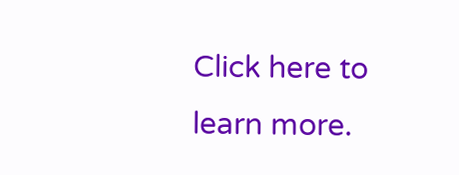Click here to learn more.